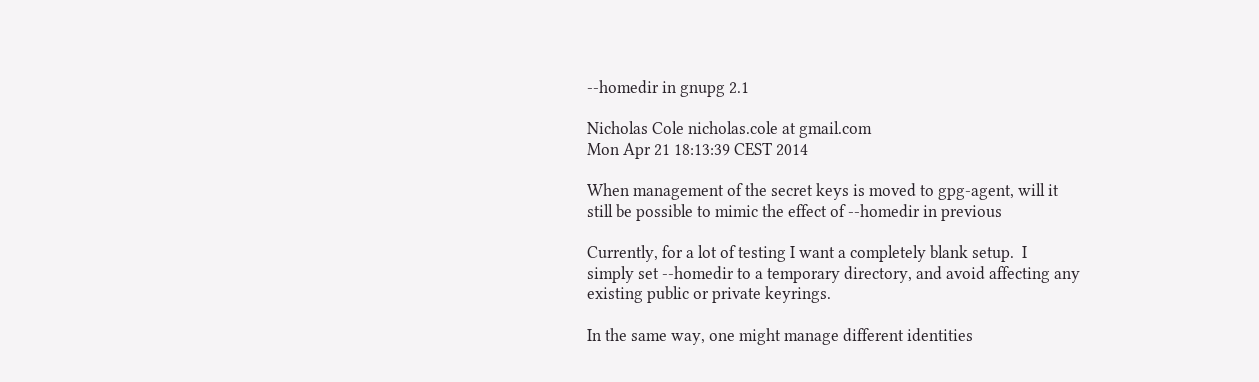--homedir in gnupg 2.1

Nicholas Cole nicholas.cole at gmail.com
Mon Apr 21 18:13:39 CEST 2014

When management of the secret keys is moved to gpg-agent, will it
still be possible to mimic the effect of --homedir in previous

Currently, for a lot of testing I want a completely blank setup.  I
simply set --homedir to a temporary directory, and avoid affecting any
existing public or private keyrings.

In the same way, one might manage different identities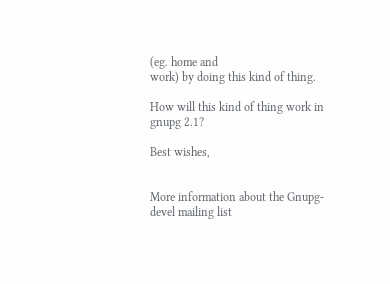(eg. home and
work) by doing this kind of thing.

How will this kind of thing work in gnupg 2.1?

Best wishes,


More information about the Gnupg-devel mailing list